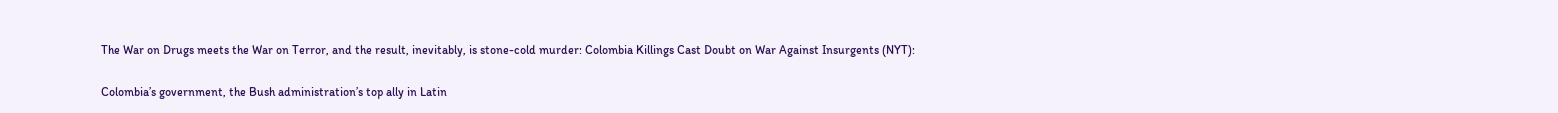The War on Drugs meets the War on Terror, and the result, inevitably, is stone-cold murder: Colombia Killings Cast Doubt on War Against Insurgents (NYT):

Colombia’s government, the Bush administration’s top ally in Latin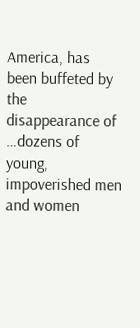America, has been buffeted by the disappearance of …dozens of young, impoverished men and women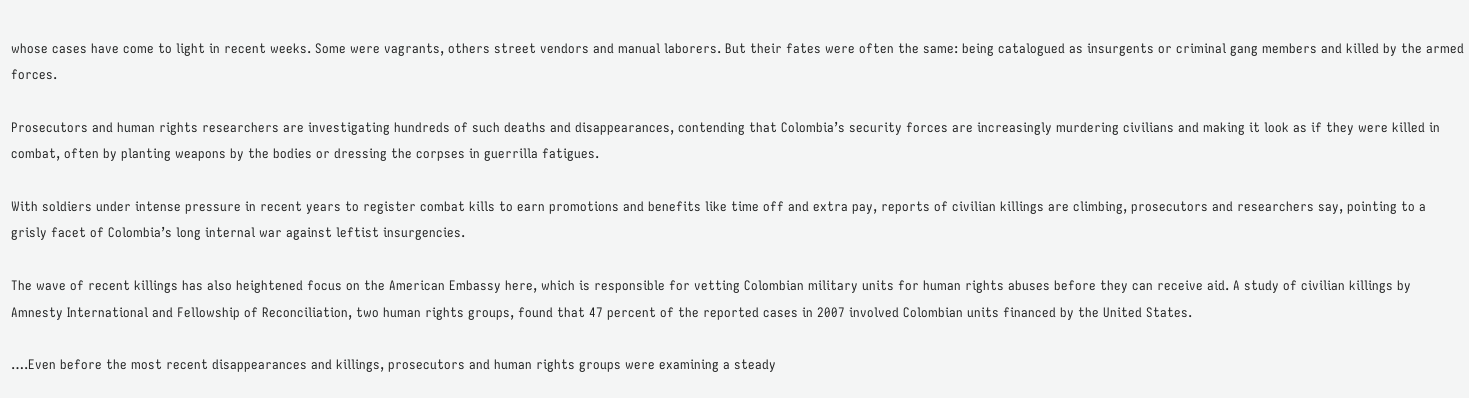whose cases have come to light in recent weeks. Some were vagrants, others street vendors and manual laborers. But their fates were often the same: being catalogued as insurgents or criminal gang members and killed by the armed forces.

Prosecutors and human rights researchers are investigating hundreds of such deaths and disappearances, contending that Colombia’s security forces are increasingly murdering civilians and making it look as if they were killed in combat, often by planting weapons by the bodies or dressing the corpses in guerrilla fatigues.

With soldiers under intense pressure in recent years to register combat kills to earn promotions and benefits like time off and extra pay, reports of civilian killings are climbing, prosecutors and researchers say, pointing to a grisly facet of Colombia’s long internal war against leftist insurgencies.

The wave of recent killings has also heightened focus on the American Embassy here, which is responsible for vetting Colombian military units for human rights abuses before they can receive aid. A study of civilian killings by Amnesty International and Fellowship of Reconciliation, two human rights groups, found that 47 percent of the reported cases in 2007 involved Colombian units financed by the United States.

….Even before the most recent disappearances and killings, prosecutors and human rights groups were examining a steady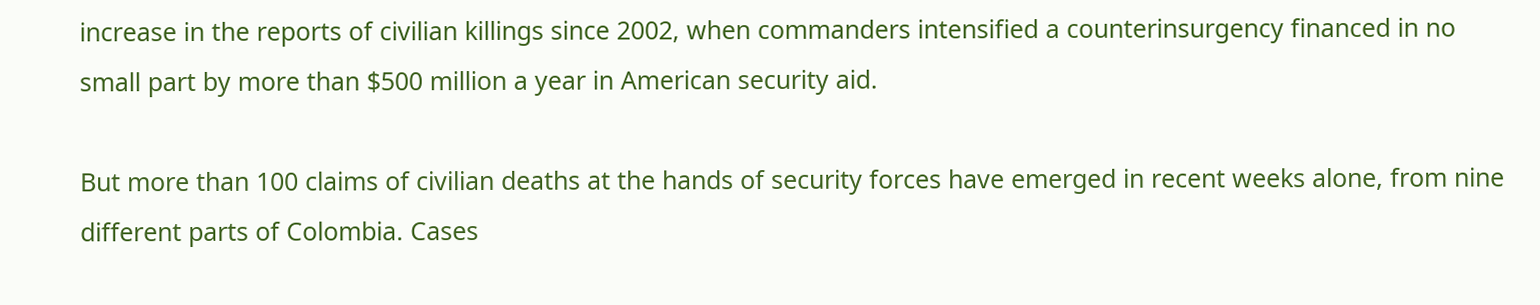increase in the reports of civilian killings since 2002, when commanders intensified a counterinsurgency financed in no small part by more than $500 million a year in American security aid.

But more than 100 claims of civilian deaths at the hands of security forces have emerged in recent weeks alone, from nine different parts of Colombia. Cases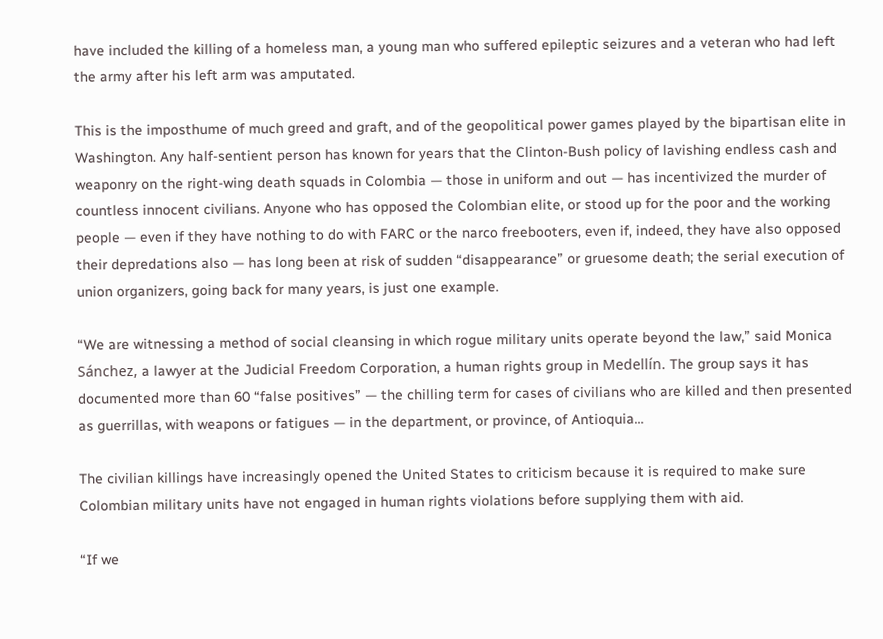have included the killing of a homeless man, a young man who suffered epileptic seizures and a veteran who had left the army after his left arm was amputated.

This is the imposthume of much greed and graft, and of the geopolitical power games played by the bipartisan elite in Washington. Any half-sentient person has known for years that the Clinton-Bush policy of lavishing endless cash and weaponry on the right-wing death squads in Colombia — those in uniform and out — has incentivized the murder of countless innocent civilians. Anyone who has opposed the Colombian elite, or stood up for the poor and the working people — even if they have nothing to do with FARC or the narco freebooters, even if, indeed, they have also opposed their depredations also — has long been at risk of sudden “disappearance” or gruesome death; the serial execution of union organizers, going back for many years, is just one example.

“We are witnessing a method of social cleansing in which rogue military units operate beyond the law,” said Monica Sánchez, a lawyer at the Judicial Freedom Corporation, a human rights group in Medellín. The group says it has documented more than 60 “false positives” — the chilling term for cases of civilians who are killed and then presented as guerrillas, with weapons or fatigues — in the department, or province, of Antioquia…

The civilian killings have increasingly opened the United States to criticism because it is required to make sure Colombian military units have not engaged in human rights violations before supplying them with aid.

“If we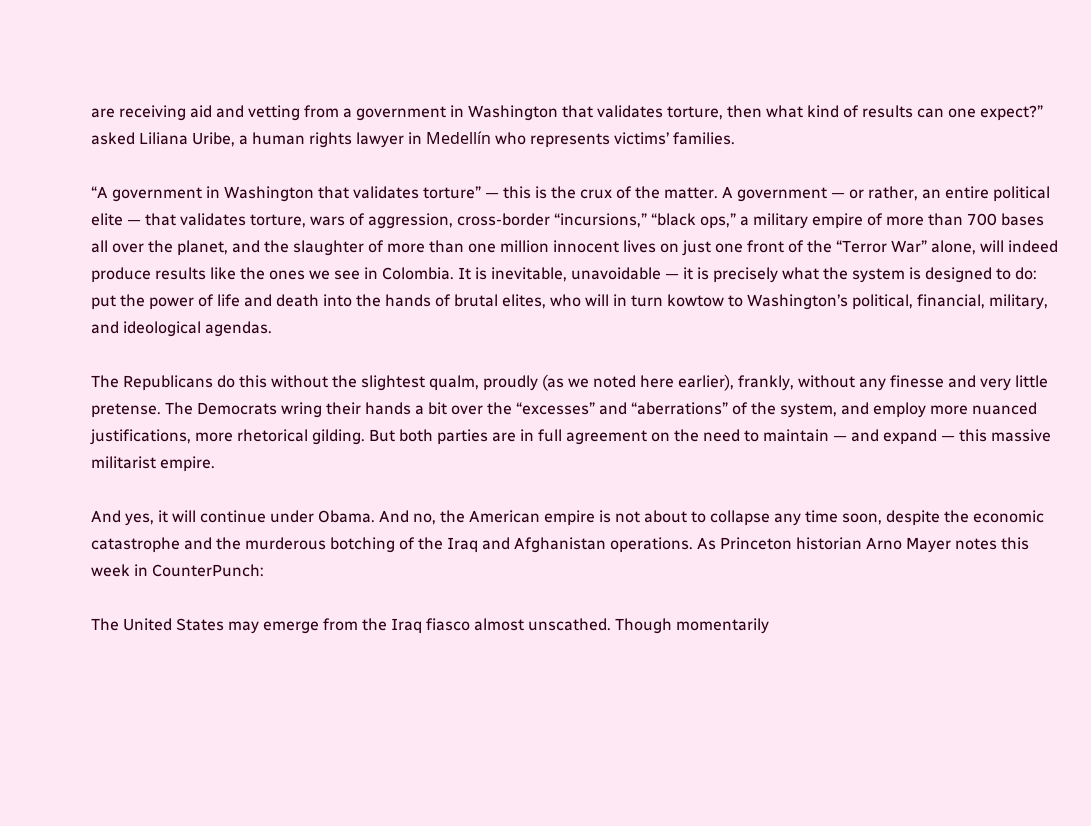are receiving aid and vetting from a government in Washington that validates torture, then what kind of results can one expect?” asked Liliana Uribe, a human rights lawyer in Medellín who represents victims’ families.

“A government in Washington that validates torture” — this is the crux of the matter. A government — or rather, an entire political elite — that validates torture, wars of aggression, cross-border “incursions,” “black ops,” a military empire of more than 700 bases all over the planet, and the slaughter of more than one million innocent lives on just one front of the “Terror War” alone, will indeed produce results like the ones we see in Colombia. It is inevitable, unavoidable — it is precisely what the system is designed to do: put the power of life and death into the hands of brutal elites, who will in turn kowtow to Washington’s political, financial, military, and ideological agendas.

The Republicans do this without the slightest qualm, proudly (as we noted here earlier), frankly, without any finesse and very little pretense. The Democrats wring their hands a bit over the “excesses” and “aberrations” of the system, and employ more nuanced justifications, more rhetorical gilding. But both parties are in full agreement on the need to maintain — and expand — this massive militarist empire.

And yes, it will continue under Obama. And no, the American empire is not about to collapse any time soon, despite the economic catastrophe and the murderous botching of the Iraq and Afghanistan operations. As Princeton historian Arno Mayer notes this week in CounterPunch:

The United States may emerge from the Iraq fiasco almost unscathed. Though momentarily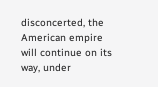disconcerted, the American empire will continue on its way, under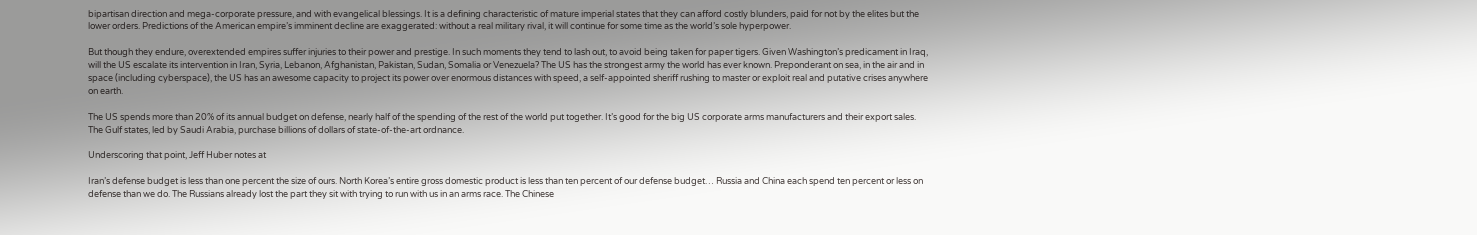bipartisan direction and mega-corporate pressure, and with evangelical blessings. It is a defining characteristic of mature imperial states that they can afford costly blunders, paid for not by the elites but the lower orders. Predictions of the American empire’s imminent decline are exaggerated: without a real military rival, it will continue for some time as the world’s sole hyperpower.

But though they endure, overextended empires suffer injuries to their power and prestige. In such moments they tend to lash out, to avoid being taken for paper tigers. Given Washington’s predicament in Iraq, will the US escalate its intervention in Iran, Syria, Lebanon, Afghanistan, Pakistan, Sudan, Somalia or Venezuela? The US has the strongest army the world has ever known. Preponderant on sea, in the air and in space (including cyberspace), the US has an awesome capacity to project its power over enormous distances with speed, a self-appointed sheriff rushing to master or exploit real and putative crises anywhere on earth.

The US spends more than 20% of its annual budget on defense, nearly half of the spending of the rest of the world put together. It’s good for the big US corporate arms manufacturers and their export sales. The Gulf states, led by Saudi Arabia, purchase billions of dollars of state-of-the-art ordnance.

Underscoring that point, Jeff Huber notes at

Iran’s defense budget is less than one percent the size of ours. North Korea’s entire gross domestic product is less than ten percent of our defense budget… Russia and China each spend ten percent or less on defense than we do. The Russians already lost the part they sit with trying to run with us in an arms race. The Chinese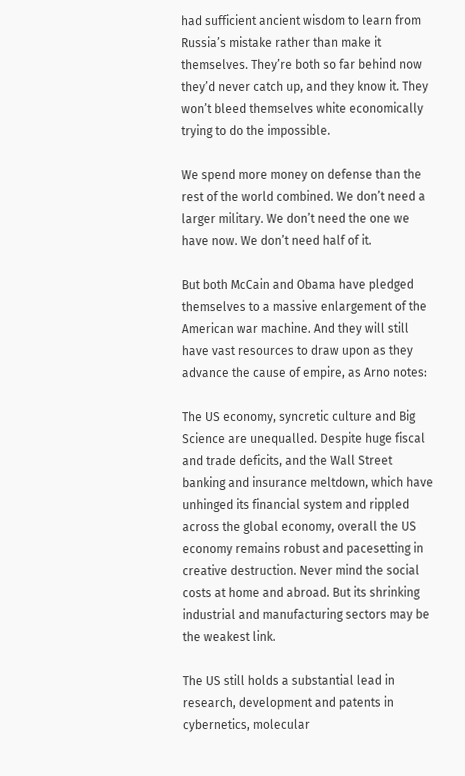had sufficient ancient wisdom to learn from Russia’s mistake rather than make it themselves. They’re both so far behind now they’d never catch up, and they know it. They won’t bleed themselves white economically trying to do the impossible.

We spend more money on defense than the rest of the world combined. We don’t need a larger military. We don’t need the one we have now. We don’t need half of it.

But both McCain and Obama have pledged themselves to a massive enlargement of the American war machine. And they will still have vast resources to draw upon as they advance the cause of empire, as Arno notes:

The US economy, syncretic culture and Big Science are unequalled. Despite huge fiscal and trade deficits, and the Wall Street banking and insurance meltdown, which have unhinged its financial system and rippled across the global economy, overall the US economy remains robust and pacesetting in creative destruction. Never mind the social costs at home and abroad. But its shrinking industrial and manufacturing sectors may be the weakest link.

The US still holds a substantial lead in research, development and patents in cybernetics, molecular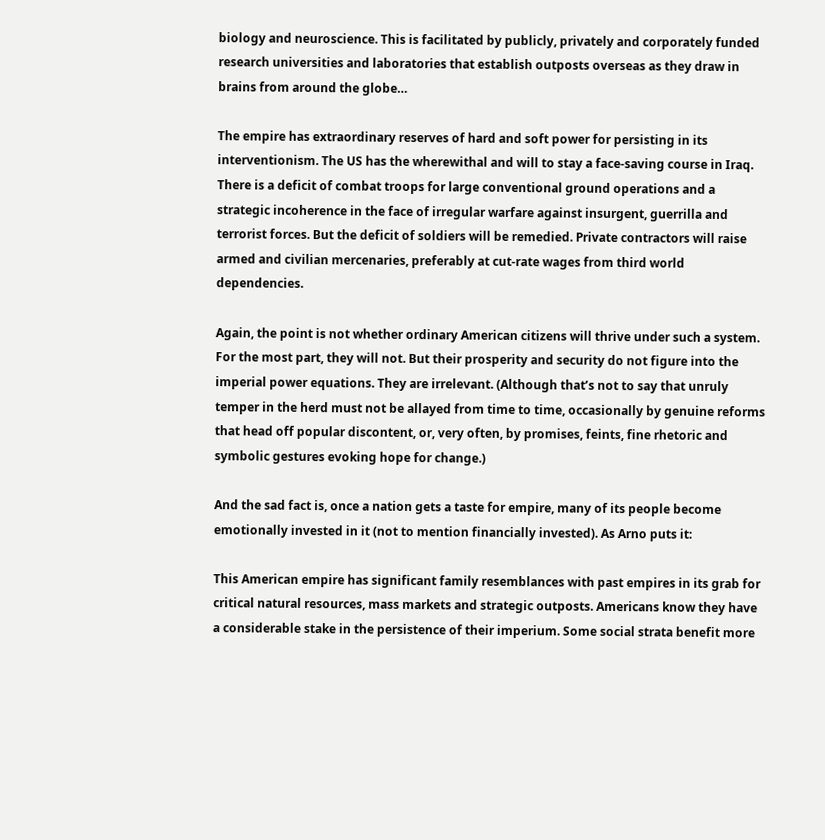biology and neuroscience. This is facilitated by publicly, privately and corporately funded research universities and laboratories that establish outposts overseas as they draw in brains from around the globe…

The empire has extraordinary reserves of hard and soft power for persisting in its interventionism. The US has the wherewithal and will to stay a face-saving course in Iraq. There is a deficit of combat troops for large conventional ground operations and a strategic incoherence in the face of irregular warfare against insurgent, guerrilla and terrorist forces. But the deficit of soldiers will be remedied. Private contractors will raise armed and civilian mercenaries, preferably at cut-rate wages from third world dependencies.

Again, the point is not whether ordinary American citizens will thrive under such a system. For the most part, they will not. But their prosperity and security do not figure into the imperial power equations. They are irrelevant. (Although that’s not to say that unruly temper in the herd must not be allayed from time to time, occasionally by genuine reforms that head off popular discontent, or, very often, by promises, feints, fine rhetoric and symbolic gestures evoking hope for change.)

And the sad fact is, once a nation gets a taste for empire, many of its people become emotionally invested in it (not to mention financially invested). As Arno puts it:

This American empire has significant family resemblances with past empires in its grab for critical natural resources, mass markets and strategic outposts. Americans know they have a considerable stake in the persistence of their imperium. Some social strata benefit more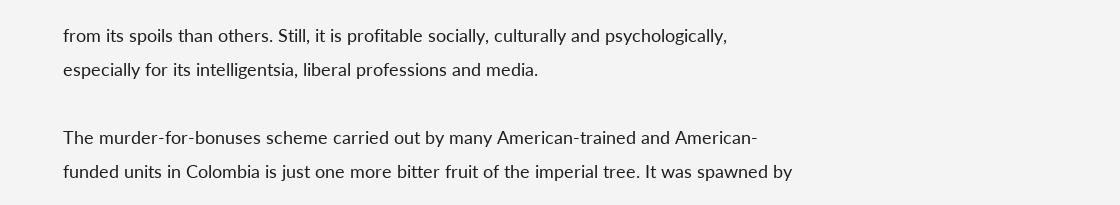from its spoils than others. Still, it is profitable socially, culturally and psychologically, especially for its intelligentsia, liberal professions and media.

The murder-for-bonuses scheme carried out by many American-trained and American-funded units in Colombia is just one more bitter fruit of the imperial tree. It was spawned by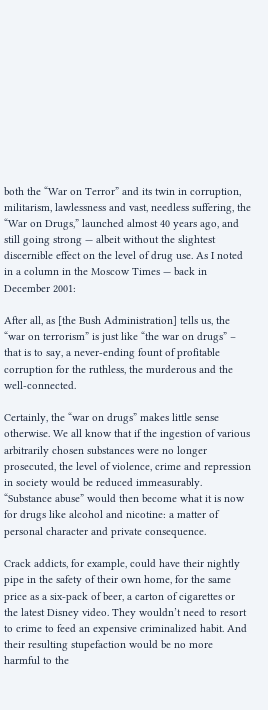both the “War on Terror” and its twin in corruption, militarism, lawlessness and vast, needless suffering, the “War on Drugs,” launched almost 40 years ago, and still going strong — albeit without the slightest discernible effect on the level of drug use. As I noted in a column in the Moscow Times — back in December 2001:

After all, as [the Bush Administration] tells us, the “war on terrorism” is just like “the war on drugs” – that is to say, a never-ending fount of profitable corruption for the ruthless, the murderous and the well-connected.

Certainly, the “war on drugs” makes little sense otherwise. We all know that if the ingestion of various arbitrarily chosen substances were no longer prosecuted, the level of violence, crime and repression in society would be reduced immeasurably. “Substance abuse” would then become what it is now for drugs like alcohol and nicotine: a matter of personal character and private consequence.

Crack addicts, for example, could have their nightly pipe in the safety of their own home, for the same price as a six-pack of beer, a carton of cigarettes or the latest Disney video. They wouldn’t need to resort to crime to feed an expensive criminalized habit. And their resulting stupefaction would be no more harmful to the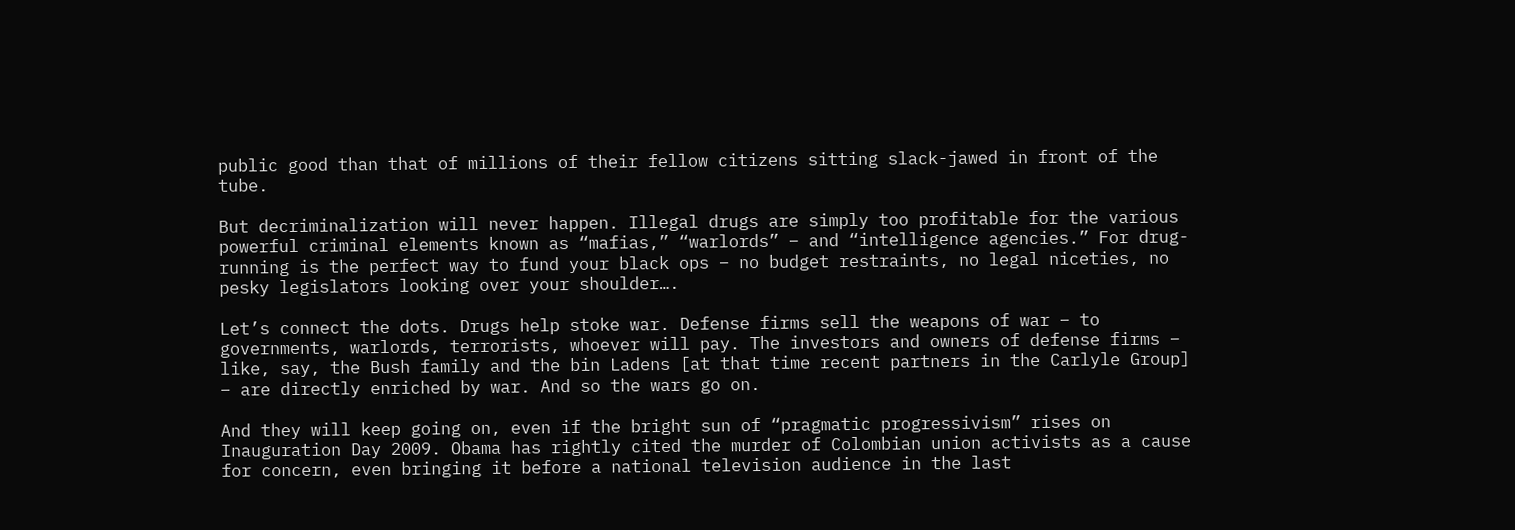public good than that of millions of their fellow citizens sitting slack-jawed in front of the tube.

But decriminalization will never happen. Illegal drugs are simply too profitable for the various powerful criminal elements known as “mafias,” “warlords” – and “intelligence agencies.” For drug-running is the perfect way to fund your black ops – no budget restraints, no legal niceties, no pesky legislators looking over your shoulder….

Let’s connect the dots. Drugs help stoke war. Defense firms sell the weapons of war – to governments, warlords, terrorists, whoever will pay. The investors and owners of defense firms – like, say, the Bush family and the bin Ladens [at that time recent partners in the Carlyle Group] – are directly enriched by war. And so the wars go on.

And they will keep going on, even if the bright sun of “pragmatic progressivism” rises on Inauguration Day 2009. Obama has rightly cited the murder of Colombian union activists as a cause for concern, even bringing it before a national television audience in the last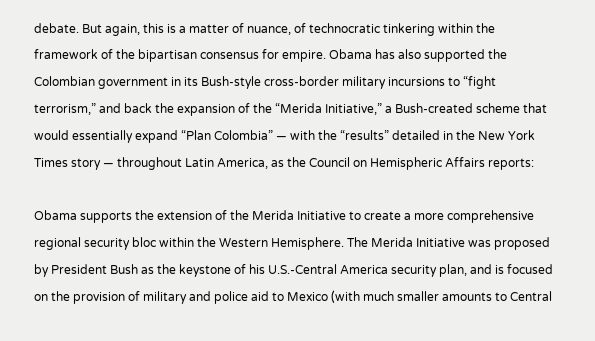debate. But again, this is a matter of nuance, of technocratic tinkering within the framework of the bipartisan consensus for empire. Obama has also supported the Colombian government in its Bush-style cross-border military incursions to “fight terrorism,” and back the expansion of the “Merida Initiative,” a Bush-created scheme that would essentially expand “Plan Colombia” — with the “results” detailed in the New York Times story — throughout Latin America, as the Council on Hemispheric Affairs reports:

Obama supports the extension of the Merida Initiative to create a more comprehensive regional security bloc within the Western Hemisphere. The Merida Initiative was proposed by President Bush as the keystone of his U.S.-Central America security plan, and is focused on the provision of military and police aid to Mexico (with much smaller amounts to Central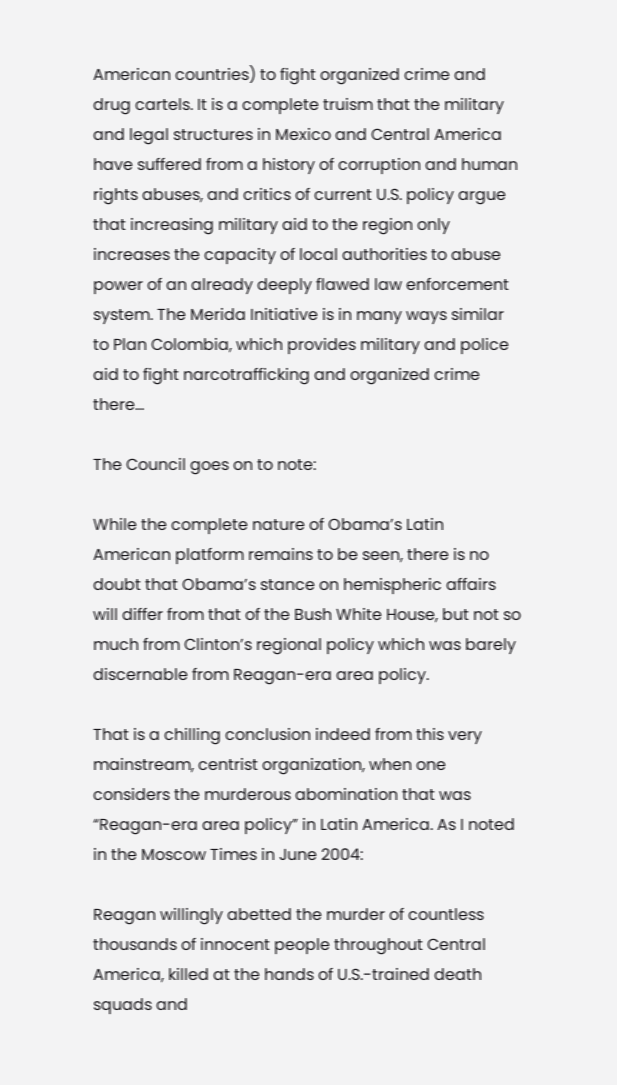American countries) to fight organized crime and drug cartels. It is a complete truism that the military and legal structures in Mexico and Central America have suffered from a history of corruption and human rights abuses, and critics of current U.S. policy argue that increasing military aid to the region only increases the capacity of local authorities to abuse power of an already deeply flawed law enforcement system. The Merida Initiative is in many ways similar to Plan Colombia, which provides military and police aid to fight narcotrafficking and organized crime there…

The Council goes on to note:

While the complete nature of Obama’s Latin American platform remains to be seen, there is no doubt that Obama’s stance on hemispheric affairs will differ from that of the Bush White House, but not so much from Clinton’s regional policy which was barely discernable from Reagan-era area policy.

That is a chilling conclusion indeed from this very mainstream, centrist organization, when one considers the murderous abomination that was “Reagan-era area policy” in Latin America. As I noted in the Moscow Times in June 2004:

Reagan willingly abetted the murder of countless thousands of innocent people throughout Central America, killed at the hands of U.S.-trained death squads and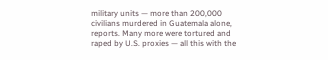military units — more than 200,000 civilians murdered in Guatemala alone, reports. Many more were tortured and raped by U.S. proxies — all this with the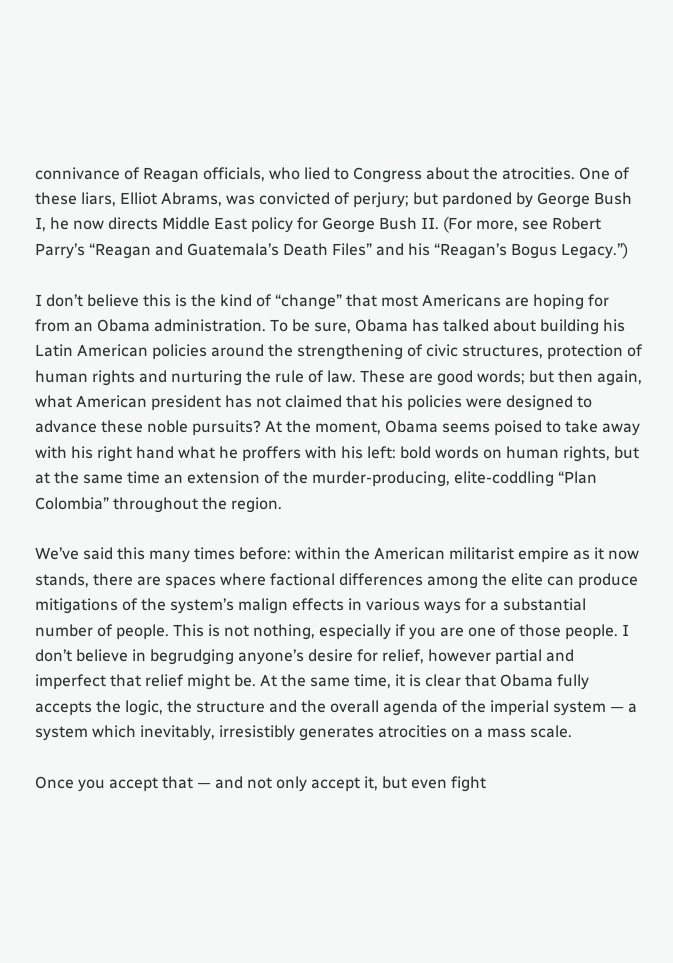connivance of Reagan officials, who lied to Congress about the atrocities. One of these liars, Elliot Abrams, was convicted of perjury; but pardoned by George Bush I, he now directs Middle East policy for George Bush II. (For more, see Robert Parry’s “Reagan and Guatemala’s Death Files” and his “Reagan’s Bogus Legacy.”)

I don’t believe this is the kind of “change” that most Americans are hoping for from an Obama administration. To be sure, Obama has talked about building his Latin American policies around the strengthening of civic structures, protection of human rights and nurturing the rule of law. These are good words; but then again, what American president has not claimed that his policies were designed to advance these noble pursuits? At the moment, Obama seems poised to take away with his right hand what he proffers with his left: bold words on human rights, but at the same time an extension of the murder-producing, elite-coddling “Plan Colombia” throughout the region.

We’ve said this many times before: within the American militarist empire as it now stands, there are spaces where factional differences among the elite can produce mitigations of the system’s malign effects in various ways for a substantial number of people. This is not nothing, especially if you are one of those people. I don’t believe in begrudging anyone’s desire for relief, however partial and imperfect that relief might be. At the same time, it is clear that Obama fully accepts the logic, the structure and the overall agenda of the imperial system — a system which inevitably, irresistibly generates atrocities on a mass scale.

Once you accept that — and not only accept it, but even fight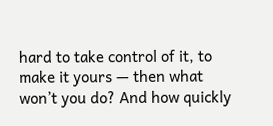hard to take control of it, to make it yours — then what won’t you do? And how quickly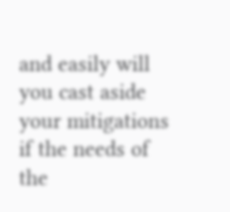and easily will you cast aside your mitigations if the needs of the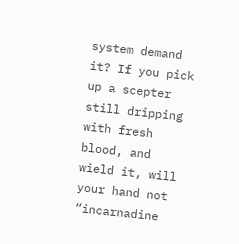system demand it? If you pick up a scepter still dripping with fresh blood, and wield it, will your hand not “incarnadine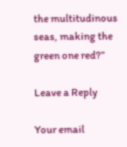the multitudinous seas, making the green one red?”

Leave a Reply

Your email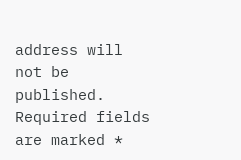address will not be published. Required fields are marked *